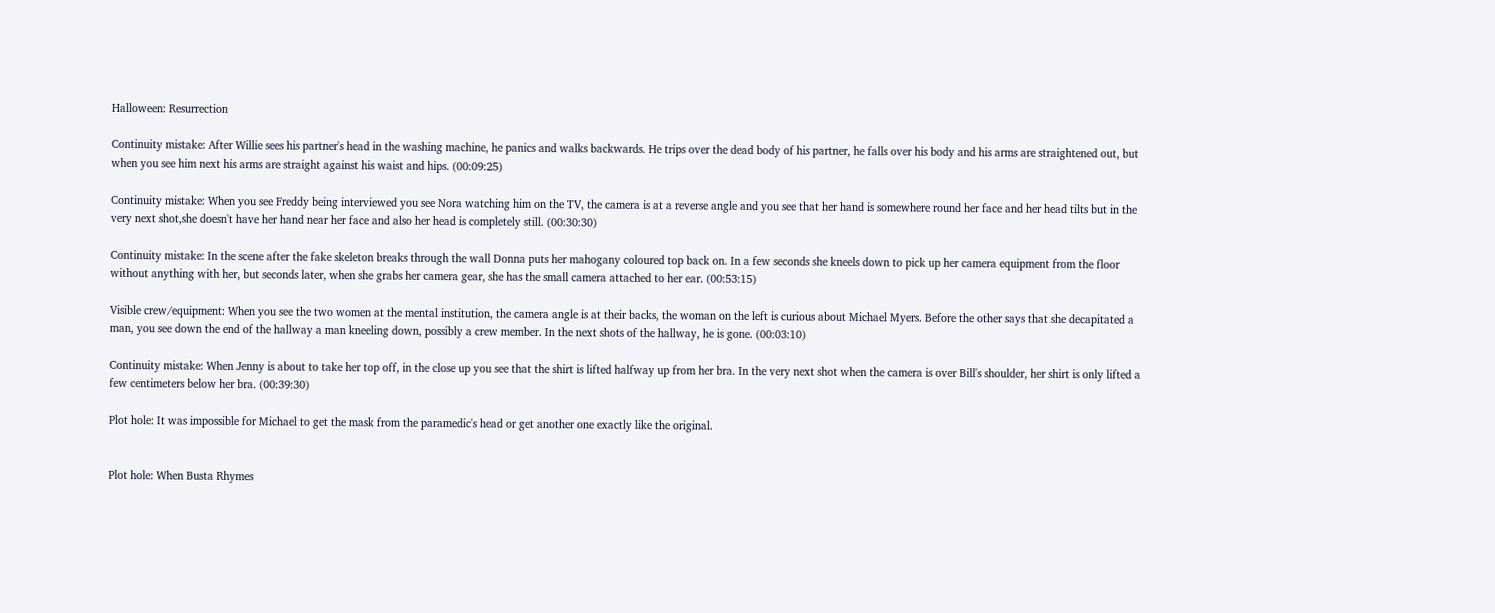Halloween: Resurrection

Continuity mistake: After Willie sees his partner's head in the washing machine, he panics and walks backwards. He trips over the dead body of his partner, he falls over his body and his arms are straightened out, but when you see him next his arms are straight against his waist and hips. (00:09:25)

Continuity mistake: When you see Freddy being interviewed you see Nora watching him on the TV, the camera is at a reverse angle and you see that her hand is somewhere round her face and her head tilts but in the very next shot,she doesn't have her hand near her face and also her head is completely still. (00:30:30)

Continuity mistake: In the scene after the fake skeleton breaks through the wall Donna puts her mahogany coloured top back on. In a few seconds she kneels down to pick up her camera equipment from the floor without anything with her, but seconds later, when she grabs her camera gear, she has the small camera attached to her ear. (00:53:15)

Visible crew/equipment: When you see the two women at the mental institution, the camera angle is at their backs, the woman on the left is curious about Michael Myers. Before the other says that she decapitated a man, you see down the end of the hallway a man kneeling down, possibly a crew member. In the next shots of the hallway, he is gone. (00:03:10)

Continuity mistake: When Jenny is about to take her top off, in the close up you see that the shirt is lifted halfway up from her bra. In the very next shot when the camera is over Bill's shoulder, her shirt is only lifted a few centimeters below her bra. (00:39:30)

Plot hole: It was impossible for Michael to get the mask from the paramedic's head or get another one exactly like the original.


Plot hole: When Busta Rhymes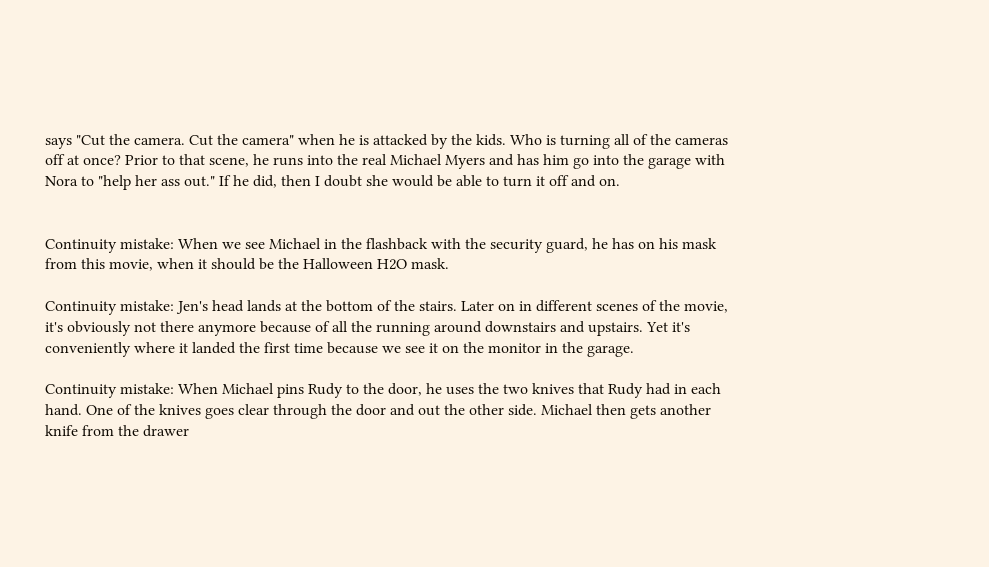says "Cut the camera. Cut the camera" when he is attacked by the kids. Who is turning all of the cameras off at once? Prior to that scene, he runs into the real Michael Myers and has him go into the garage with Nora to "help her ass out." If he did, then I doubt she would be able to turn it off and on.


Continuity mistake: When we see Michael in the flashback with the security guard, he has on his mask from this movie, when it should be the Halloween H2O mask.

Continuity mistake: Jen's head lands at the bottom of the stairs. Later on in different scenes of the movie, it's obviously not there anymore because of all the running around downstairs and upstairs. Yet it's conveniently where it landed the first time because we see it on the monitor in the garage.

Continuity mistake: When Michael pins Rudy to the door, he uses the two knives that Rudy had in each hand. One of the knives goes clear through the door and out the other side. Michael then gets another knife from the drawer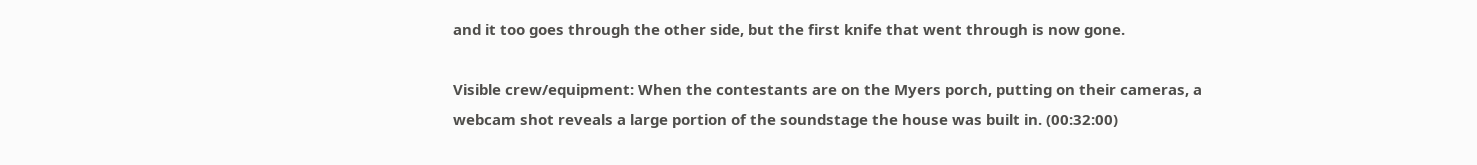and it too goes through the other side, but the first knife that went through is now gone.

Visible crew/equipment: When the contestants are on the Myers porch, putting on their cameras, a webcam shot reveals a large portion of the soundstage the house was built in. (00:32:00)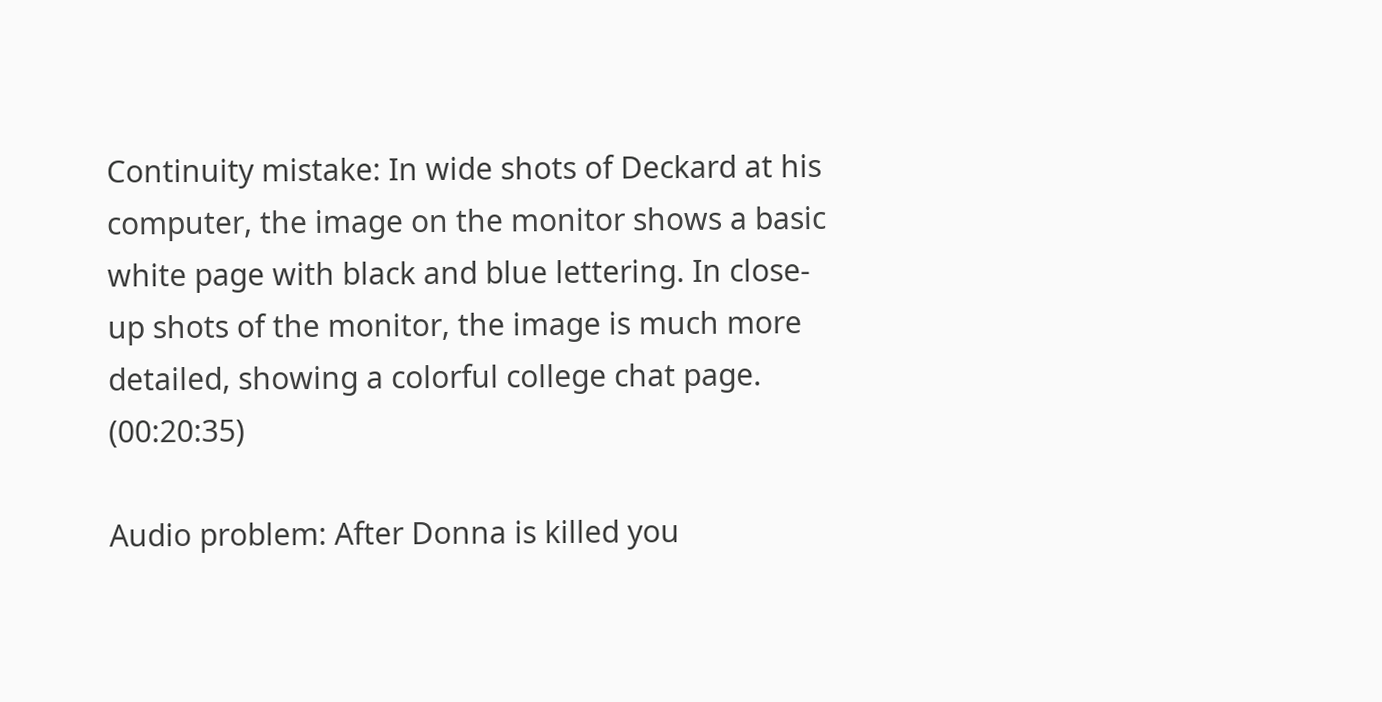Continuity mistake: In wide shots of Deckard at his computer, the image on the monitor shows a basic white page with black and blue lettering. In close-up shots of the monitor, the image is much more detailed, showing a colorful college chat page. (00:20:35)

Audio problem: After Donna is killed you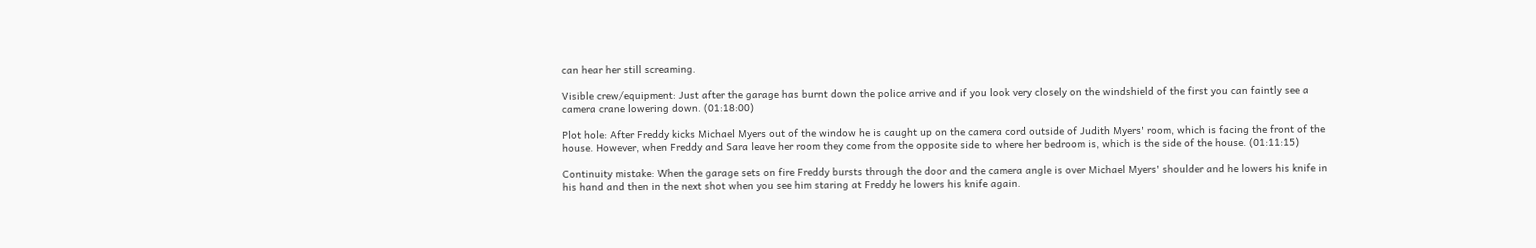can hear her still screaming.

Visible crew/equipment: Just after the garage has burnt down the police arrive and if you look very closely on the windshield of the first you can faintly see a camera crane lowering down. (01:18:00)

Plot hole: After Freddy kicks Michael Myers out of the window he is caught up on the camera cord outside of Judith Myers' room, which is facing the front of the house. However, when Freddy and Sara leave her room they come from the opposite side to where her bedroom is, which is the side of the house. (01:11:15)

Continuity mistake: When the garage sets on fire Freddy bursts through the door and the camera angle is over Michael Myers' shoulder and he lowers his knife in his hand and then in the next shot when you see him staring at Freddy he lowers his knife again.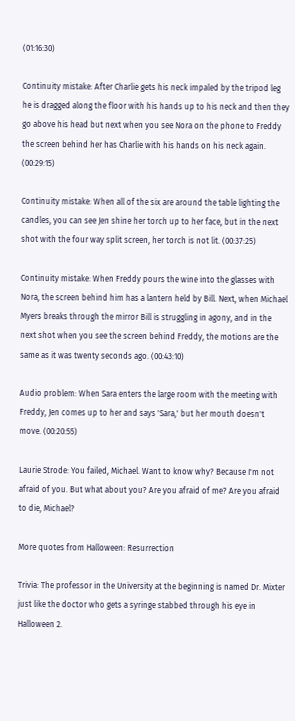(01:16:30)

Continuity mistake: After Charlie gets his neck impaled by the tripod leg he is dragged along the floor with his hands up to his neck and then they go above his head but next when you see Nora on the phone to Freddy the screen behind her has Charlie with his hands on his neck again. (00:29:15)

Continuity mistake: When all of the six are around the table lighting the candles, you can see Jen shine her torch up to her face, but in the next shot with the four way split screen, her torch is not lit. (00:37:25)

Continuity mistake: When Freddy pours the wine into the glasses with Nora, the screen behind him has a lantern held by Bill. Next, when Michael Myers breaks through the mirror Bill is struggling in agony, and in the next shot when you see the screen behind Freddy, the motions are the same as it was twenty seconds ago. (00:43:10)

Audio problem: When Sara enters the large room with the meeting with Freddy, Jen comes up to her and says 'Sara,' but her mouth doesn't move. (00:20:55)

Laurie Strode: You failed, Michael. Want to know why? Because I'm not afraid of you. But what about you? Are you afraid of me? Are you afraid to die, Michael?

More quotes from Halloween: Resurrection

Trivia: The professor in the University at the beginning is named Dr. Mixter just like the doctor who gets a syringe stabbed through his eye in Halloween 2.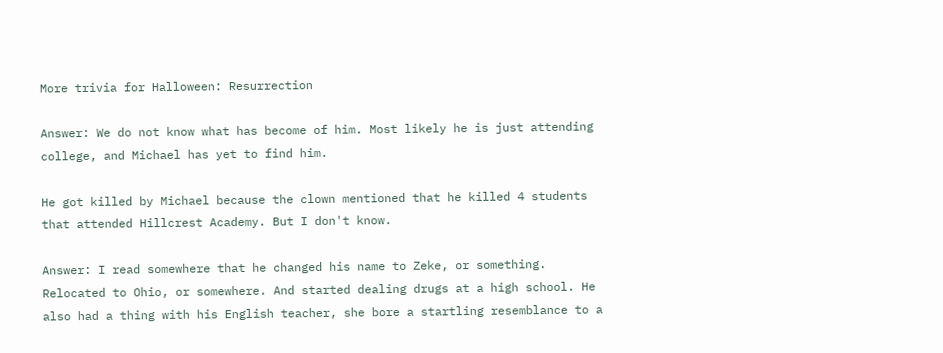More trivia for Halloween: Resurrection

Answer: We do not know what has become of him. Most likely he is just attending college, and Michael has yet to find him.

He got killed by Michael because the clown mentioned that he killed 4 students that attended Hillcrest Academy. But I don't know.

Answer: I read somewhere that he changed his name to Zeke, or something. Relocated to Ohio, or somewhere. And started dealing drugs at a high school. He also had a thing with his English teacher, she bore a startling resemblance to a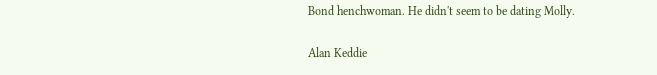Bond henchwoman. He didn't seem to be dating Molly.

Alan Keddie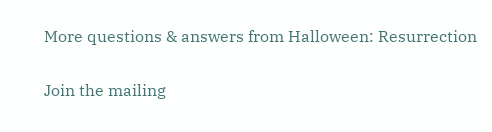More questions & answers from Halloween: Resurrection

Join the mailing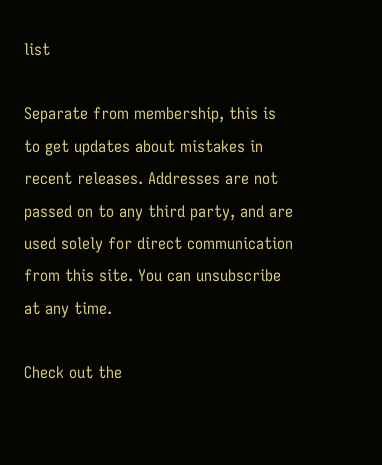list

Separate from membership, this is to get updates about mistakes in recent releases. Addresses are not passed on to any third party, and are used solely for direct communication from this site. You can unsubscribe at any time.

Check out the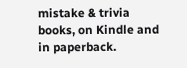mistake & trivia books, on Kindle and in paperback.